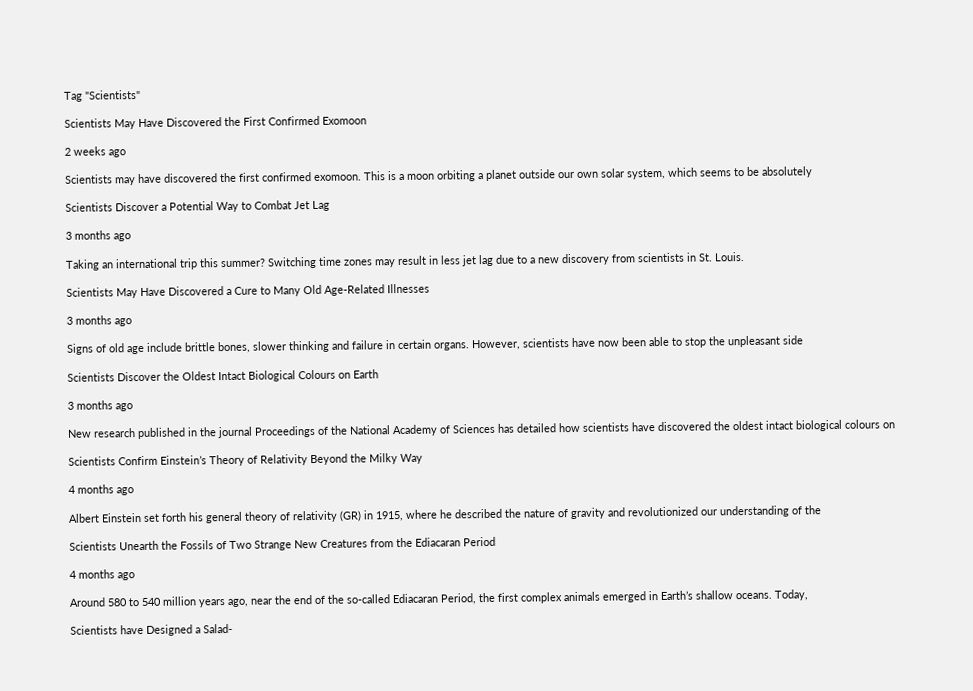Tag "Scientists"

Scientists May Have Discovered the First Confirmed Exomoon

2 weeks ago

Scientists may have discovered the first confirmed exomoon. This is a moon orbiting a planet outside our own solar system, which seems to be absolutely

Scientists Discover a Potential Way to Combat Jet Lag

3 months ago

Taking an international trip this summer? Switching time zones may result in less jet lag due to a new discovery from scientists in St. Louis.

Scientists May Have Discovered a Cure to Many Old Age-Related Illnesses

3 months ago

Signs of old age include brittle bones, slower thinking and failure in certain organs. However, scientists have now been able to stop the unpleasant side

Scientists Discover the Oldest Intact Biological Colours on Earth

3 months ago

New research published in the journal Proceedings of the National Academy of Sciences has detailed how scientists have discovered the oldest intact biological colours on

Scientists Confirm Einstein’s Theory of Relativity Beyond the Milky Way

4 months ago

Albert Einstein set forth his general theory of relativity (GR) in 1915, where he described the nature of gravity and revolutionized our understanding of the

Scientists Unearth the Fossils of Two Strange New Creatures from the Ediacaran Period

4 months ago

Around 580 to 540 million years ago, near the end of the so-called Ediacaran Period, the first complex animals emerged in Earth’s shallow oceans. Today,

Scientists have Designed a Salad-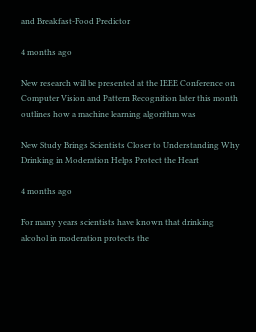and Breakfast-Food Predictor

4 months ago

New research will be presented at the IEEE Conference on Computer Vision and Pattern Recognition later this month outlines how a machine learning algorithm was

New Study Brings Scientists Closer to Understanding Why Drinking in Moderation Helps Protect the Heart

4 months ago

For many years scientists have known that drinking alcohol in moderation protects the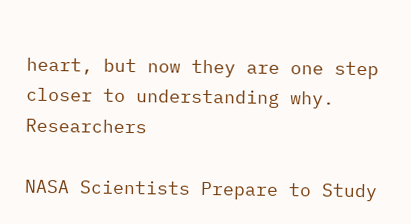heart, but now they are one step closer to understanding why. Researchers

NASA Scientists Prepare to Study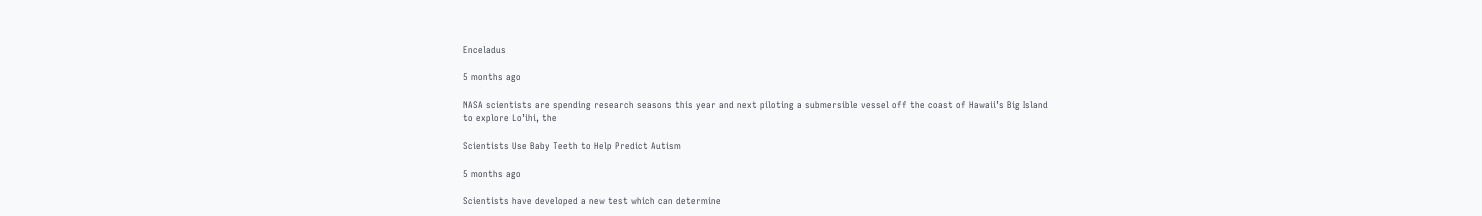Enceladus

5 months ago

NASA scientists are spending research seasons this year and next piloting a submersible vessel off the coast of Hawaii’s Big Island to explore Lo’ihi, the

Scientists Use Baby Teeth to Help Predict Autism

5 months ago

Scientists have developed a new test which can determine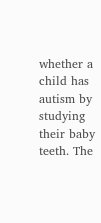whether a child has autism by studying their baby teeth. The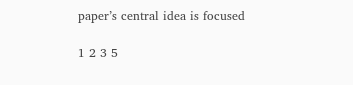paper’s central idea is focused

1 2 3 5